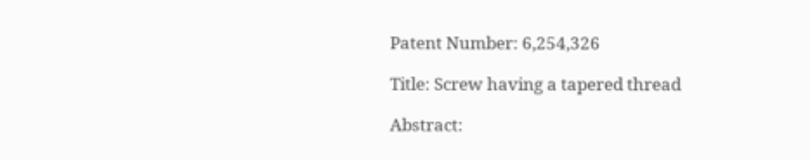Patent Number: 6,254,326

Title: Screw having a tapered thread

Abstract: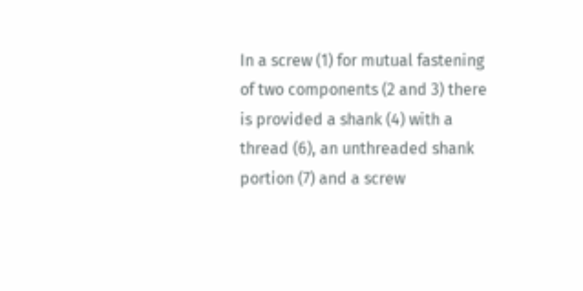In a screw (1) for mutual fastening of two components (2 and 3) there is provided a shank (4) with a thread (6), an unthreaded shank portion (7) and a screw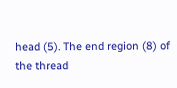head (5). The end region (8) of the thread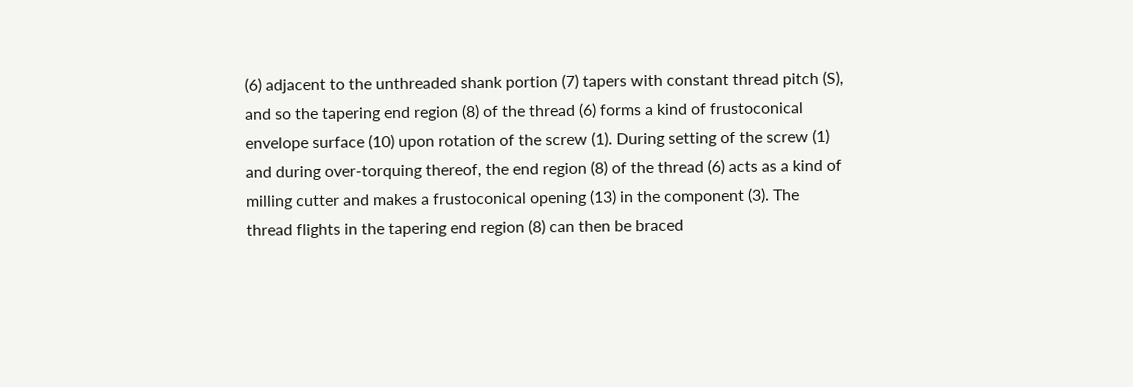(6) adjacent to the unthreaded shank portion (7) tapers with constant thread pitch (S), and so the tapering end region (8) of the thread (6) forms a kind of frustoconical envelope surface (10) upon rotation of the screw (1). During setting of the screw (1) and during over-torquing thereof, the end region (8) of the thread (6) acts as a kind of milling cutter and makes a frustoconical opening (13) in the component (3). The thread flights in the tapering end region (8) can then be braced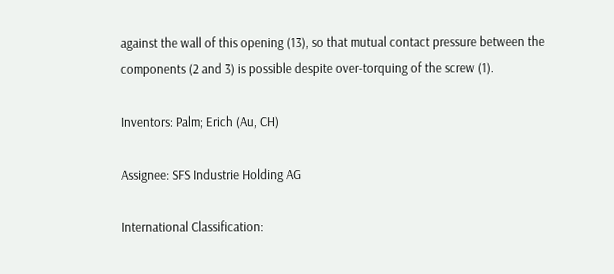against the wall of this opening (13), so that mutual contact pressure between the components (2 and 3) is possible despite over-torquing of the screw (1).

Inventors: Palm; Erich (Au, CH)

Assignee: SFS Industrie Holding AG

International Classification: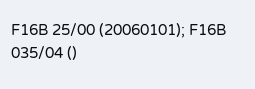F16B 25/00 (20060101); F16B 035/04 ()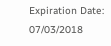Expiration Date: 07/03/2018